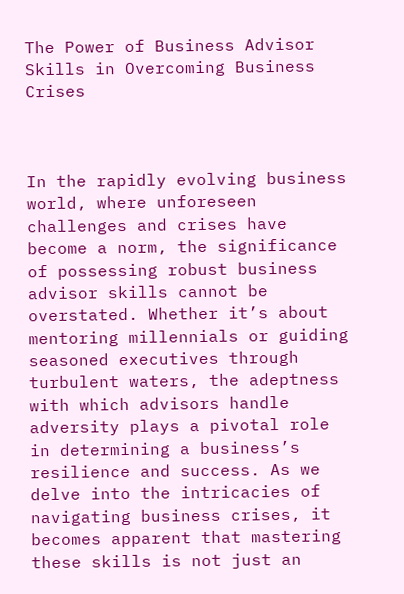The Power of Business Advisor Skills in Overcoming Business Crises



In the rapidly evolving business world, where unforeseen challenges and crises have become a norm, the significance of possessing robust business advisor skills cannot be overstated. Whether it’s about mentoring millennials or guiding seasoned executives through turbulent waters, the adeptness with which advisors handle adversity plays a pivotal role in determining a business’s resilience and success. As we delve into the intricacies of navigating business crises, it becomes apparent that mastering these skills is not just an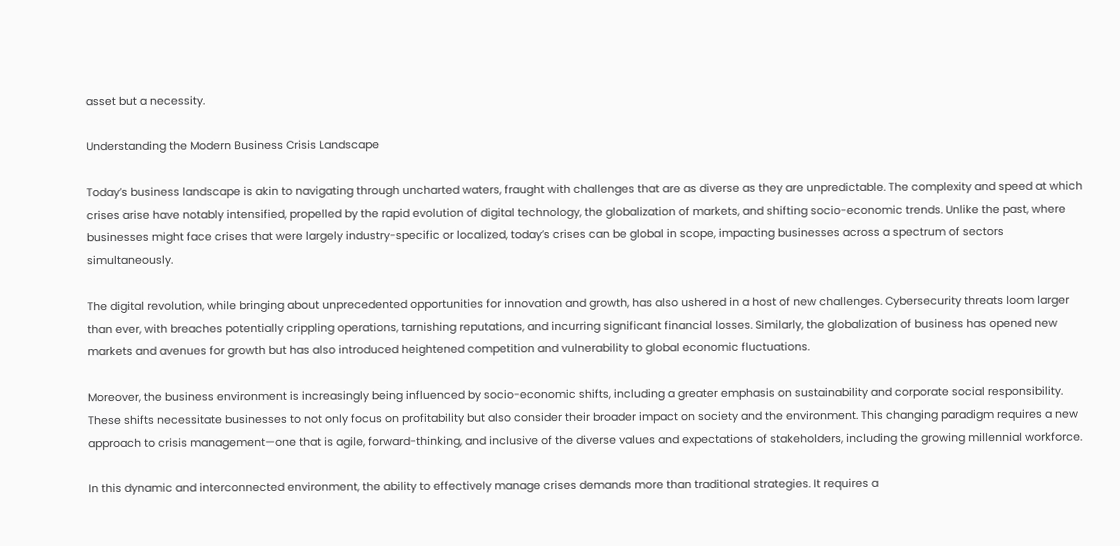asset but a necessity.

Understanding the Modern Business Crisis Landscape

Today’s business landscape is akin to navigating through uncharted waters, fraught with challenges that are as diverse as they are unpredictable. The complexity and speed at which crises arise have notably intensified, propelled by the rapid evolution of digital technology, the globalization of markets, and shifting socio-economic trends. Unlike the past, where businesses might face crises that were largely industry-specific or localized, today’s crises can be global in scope, impacting businesses across a spectrum of sectors simultaneously.

The digital revolution, while bringing about unprecedented opportunities for innovation and growth, has also ushered in a host of new challenges. Cybersecurity threats loom larger than ever, with breaches potentially crippling operations, tarnishing reputations, and incurring significant financial losses. Similarly, the globalization of business has opened new markets and avenues for growth but has also introduced heightened competition and vulnerability to global economic fluctuations.

Moreover, the business environment is increasingly being influenced by socio-economic shifts, including a greater emphasis on sustainability and corporate social responsibility. These shifts necessitate businesses to not only focus on profitability but also consider their broader impact on society and the environment. This changing paradigm requires a new approach to crisis management—one that is agile, forward-thinking, and inclusive of the diverse values and expectations of stakeholders, including the growing millennial workforce.

In this dynamic and interconnected environment, the ability to effectively manage crises demands more than traditional strategies. It requires a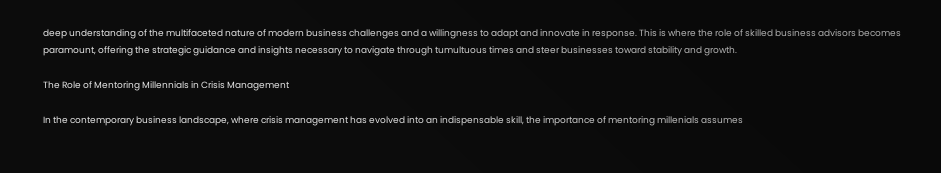deep understanding of the multifaceted nature of modern business challenges and a willingness to adapt and innovate in response. This is where the role of skilled business advisors becomes paramount, offering the strategic guidance and insights necessary to navigate through tumultuous times and steer businesses toward stability and growth.

The Role of Mentoring Millennials in Crisis Management

In the contemporary business landscape, where crisis management has evolved into an indispensable skill, the importance of mentoring millenials assumes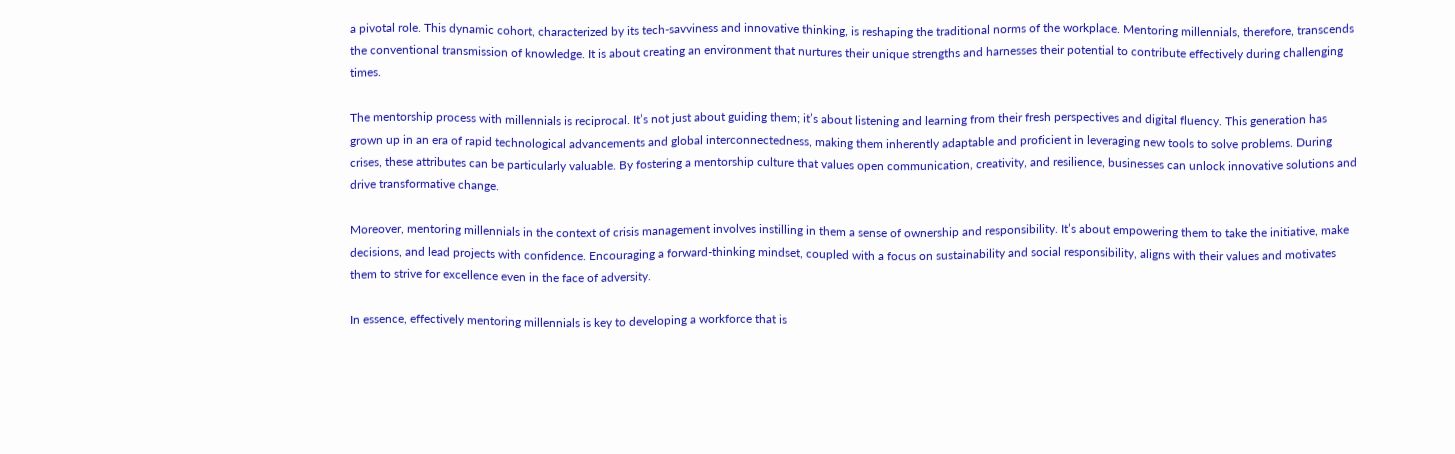a pivotal role. This dynamic cohort, characterized by its tech-savviness and innovative thinking, is reshaping the traditional norms of the workplace. Mentoring millennials, therefore, transcends the conventional transmission of knowledge. It is about creating an environment that nurtures their unique strengths and harnesses their potential to contribute effectively during challenging times.

The mentorship process with millennials is reciprocal. It’s not just about guiding them; it’s about listening and learning from their fresh perspectives and digital fluency. This generation has grown up in an era of rapid technological advancements and global interconnectedness, making them inherently adaptable and proficient in leveraging new tools to solve problems. During crises, these attributes can be particularly valuable. By fostering a mentorship culture that values open communication, creativity, and resilience, businesses can unlock innovative solutions and drive transformative change.

Moreover, mentoring millennials in the context of crisis management involves instilling in them a sense of ownership and responsibility. It’s about empowering them to take the initiative, make decisions, and lead projects with confidence. Encouraging a forward-thinking mindset, coupled with a focus on sustainability and social responsibility, aligns with their values and motivates them to strive for excellence even in the face of adversity.

In essence, effectively mentoring millennials is key to developing a workforce that is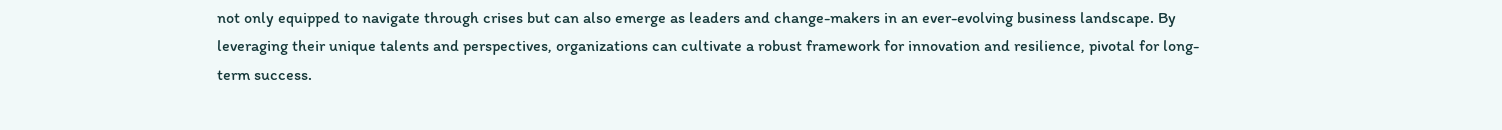not only equipped to navigate through crises but can also emerge as leaders and change-makers in an ever-evolving business landscape. By leveraging their unique talents and perspectives, organizations can cultivate a robust framework for innovation and resilience, pivotal for long-term success.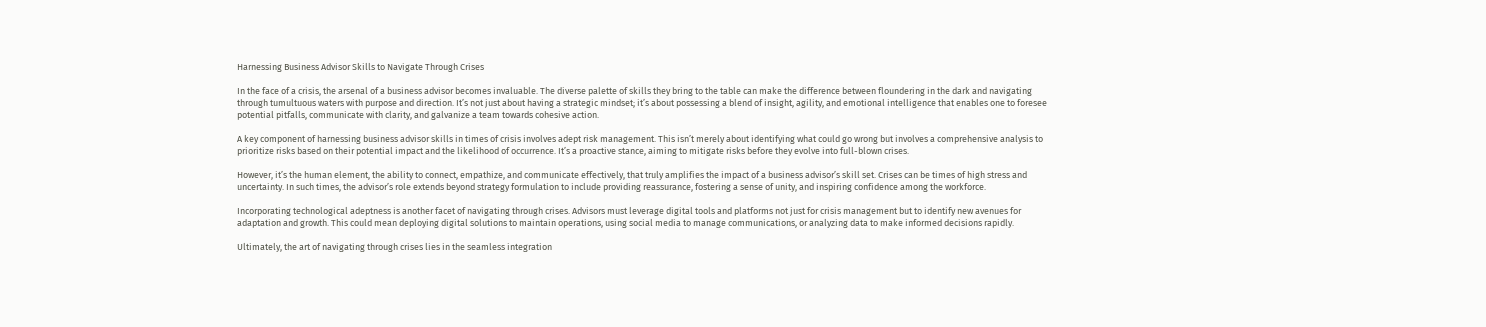Harnessing Business Advisor Skills to Navigate Through Crises

In the face of a crisis, the arsenal of a business advisor becomes invaluable. The diverse palette of skills they bring to the table can make the difference between floundering in the dark and navigating through tumultuous waters with purpose and direction. It’s not just about having a strategic mindset; it’s about possessing a blend of insight, agility, and emotional intelligence that enables one to foresee potential pitfalls, communicate with clarity, and galvanize a team towards cohesive action.

A key component of harnessing business advisor skills in times of crisis involves adept risk management. This isn’t merely about identifying what could go wrong but involves a comprehensive analysis to prioritize risks based on their potential impact and the likelihood of occurrence. It’s a proactive stance, aiming to mitigate risks before they evolve into full-blown crises.

However, it’s the human element, the ability to connect, empathize, and communicate effectively, that truly amplifies the impact of a business advisor’s skill set. Crises can be times of high stress and uncertainty. In such times, the advisor’s role extends beyond strategy formulation to include providing reassurance, fostering a sense of unity, and inspiring confidence among the workforce.

Incorporating technological adeptness is another facet of navigating through crises. Advisors must leverage digital tools and platforms not just for crisis management but to identify new avenues for adaptation and growth. This could mean deploying digital solutions to maintain operations, using social media to manage communications, or analyzing data to make informed decisions rapidly.

Ultimately, the art of navigating through crises lies in the seamless integration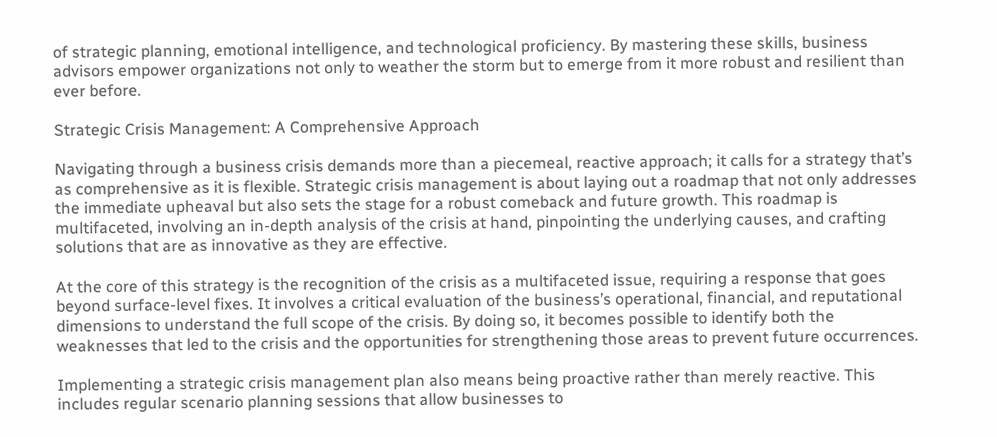of strategic planning, emotional intelligence, and technological proficiency. By mastering these skills, business advisors empower organizations not only to weather the storm but to emerge from it more robust and resilient than ever before.

Strategic Crisis Management: A Comprehensive Approach

Navigating through a business crisis demands more than a piecemeal, reactive approach; it calls for a strategy that’s as comprehensive as it is flexible. Strategic crisis management is about laying out a roadmap that not only addresses the immediate upheaval but also sets the stage for a robust comeback and future growth. This roadmap is multifaceted, involving an in-depth analysis of the crisis at hand, pinpointing the underlying causes, and crafting solutions that are as innovative as they are effective.

At the core of this strategy is the recognition of the crisis as a multifaceted issue, requiring a response that goes beyond surface-level fixes. It involves a critical evaluation of the business’s operational, financial, and reputational dimensions to understand the full scope of the crisis. By doing so, it becomes possible to identify both the weaknesses that led to the crisis and the opportunities for strengthening those areas to prevent future occurrences.

Implementing a strategic crisis management plan also means being proactive rather than merely reactive. This includes regular scenario planning sessions that allow businesses to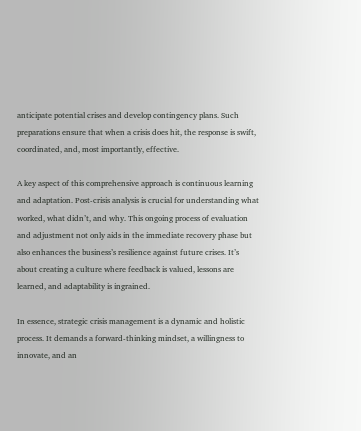anticipate potential crises and develop contingency plans. Such preparations ensure that when a crisis does hit, the response is swift, coordinated, and, most importantly, effective.

A key aspect of this comprehensive approach is continuous learning and adaptation. Post-crisis analysis is crucial for understanding what worked, what didn’t, and why. This ongoing process of evaluation and adjustment not only aids in the immediate recovery phase but also enhances the business’s resilience against future crises. It’s about creating a culture where feedback is valued, lessons are learned, and adaptability is ingrained.

In essence, strategic crisis management is a dynamic and holistic process. It demands a forward-thinking mindset, a willingness to innovate, and an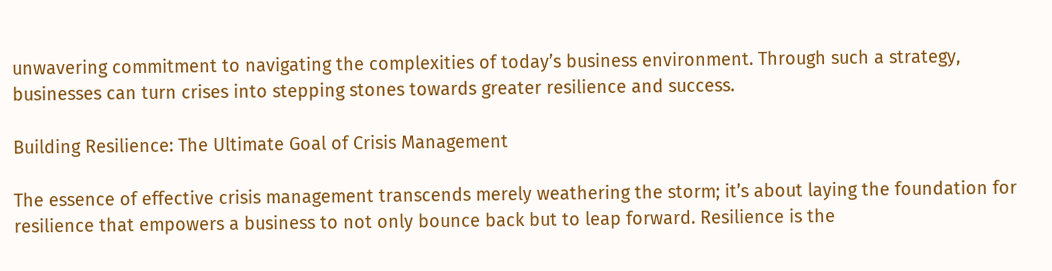unwavering commitment to navigating the complexities of today’s business environment. Through such a strategy, businesses can turn crises into stepping stones towards greater resilience and success.

Building Resilience: The Ultimate Goal of Crisis Management

The essence of effective crisis management transcends merely weathering the storm; it’s about laying the foundation for resilience that empowers a business to not only bounce back but to leap forward. Resilience is the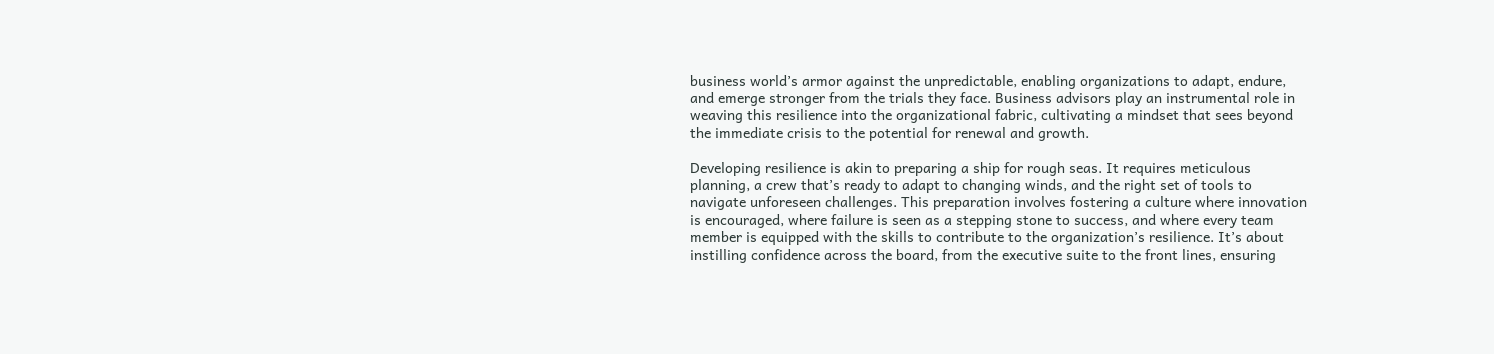business world’s armor against the unpredictable, enabling organizations to adapt, endure, and emerge stronger from the trials they face. Business advisors play an instrumental role in weaving this resilience into the organizational fabric, cultivating a mindset that sees beyond the immediate crisis to the potential for renewal and growth.

Developing resilience is akin to preparing a ship for rough seas. It requires meticulous planning, a crew that’s ready to adapt to changing winds, and the right set of tools to navigate unforeseen challenges. This preparation involves fostering a culture where innovation is encouraged, where failure is seen as a stepping stone to success, and where every team member is equipped with the skills to contribute to the organization’s resilience. It’s about instilling confidence across the board, from the executive suite to the front lines, ensuring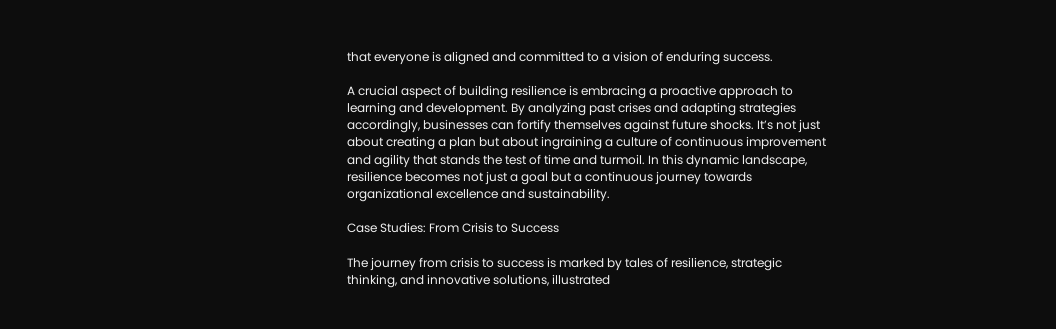that everyone is aligned and committed to a vision of enduring success.

A crucial aspect of building resilience is embracing a proactive approach to learning and development. By analyzing past crises and adapting strategies accordingly, businesses can fortify themselves against future shocks. It’s not just about creating a plan but about ingraining a culture of continuous improvement and agility that stands the test of time and turmoil. In this dynamic landscape, resilience becomes not just a goal but a continuous journey towards organizational excellence and sustainability.

Case Studies: From Crisis to Success

The journey from crisis to success is marked by tales of resilience, strategic thinking, and innovative solutions, illustrated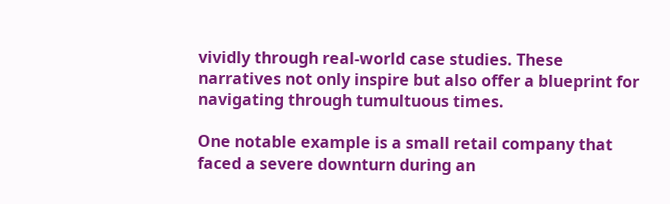vividly through real-world case studies. These narratives not only inspire but also offer a blueprint for navigating through tumultuous times.

One notable example is a small retail company that faced a severe downturn during an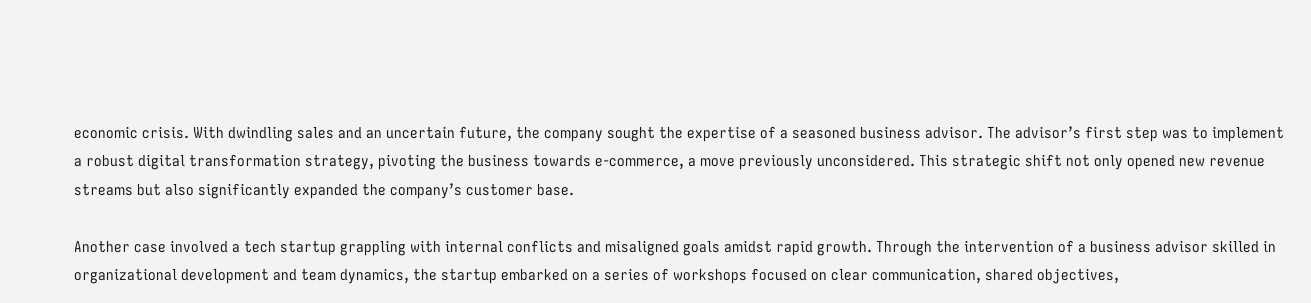economic crisis. With dwindling sales and an uncertain future, the company sought the expertise of a seasoned business advisor. The advisor’s first step was to implement a robust digital transformation strategy, pivoting the business towards e-commerce, a move previously unconsidered. This strategic shift not only opened new revenue streams but also significantly expanded the company’s customer base.

Another case involved a tech startup grappling with internal conflicts and misaligned goals amidst rapid growth. Through the intervention of a business advisor skilled in organizational development and team dynamics, the startup embarked on a series of workshops focused on clear communication, shared objectives,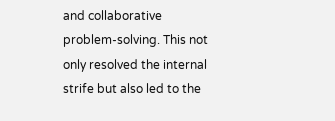and collaborative problem-solving. This not only resolved the internal strife but also led to the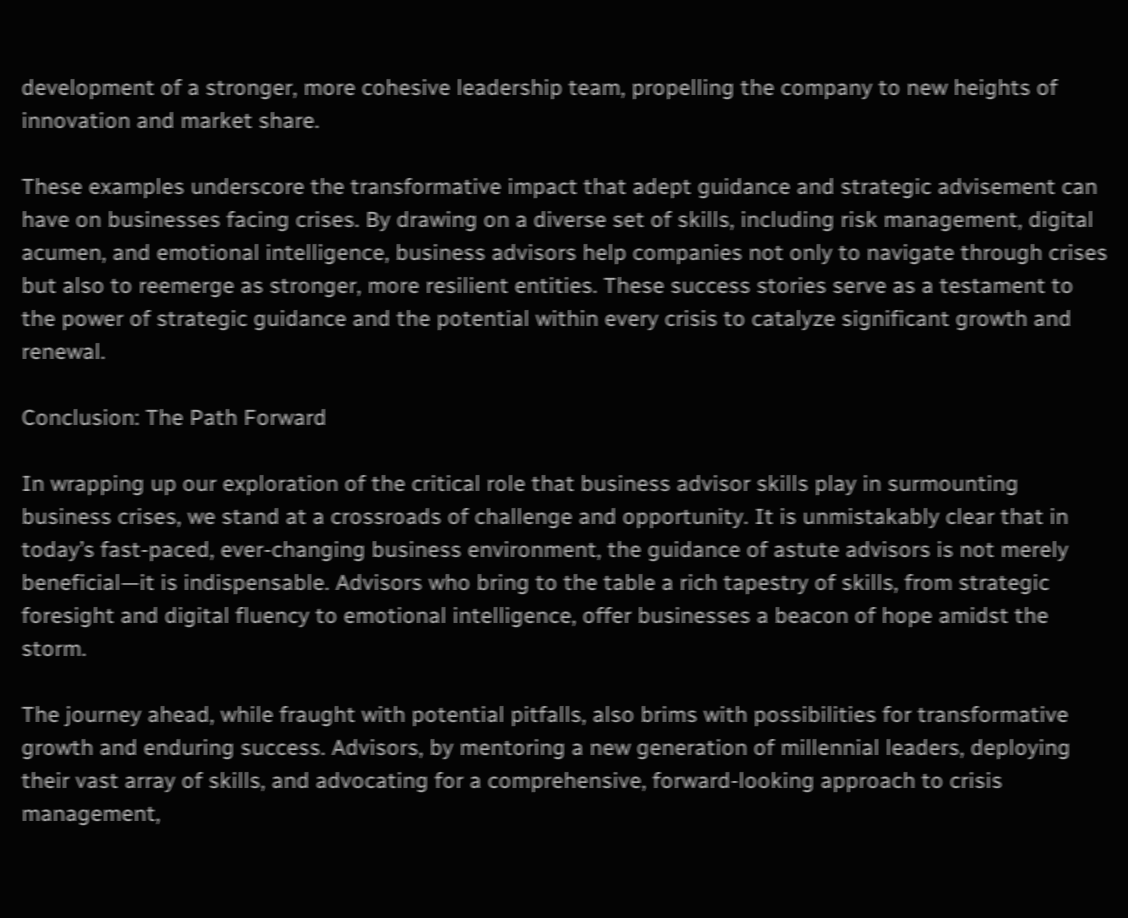development of a stronger, more cohesive leadership team, propelling the company to new heights of innovation and market share.

These examples underscore the transformative impact that adept guidance and strategic advisement can have on businesses facing crises. By drawing on a diverse set of skills, including risk management, digital acumen, and emotional intelligence, business advisors help companies not only to navigate through crises but also to reemerge as stronger, more resilient entities. These success stories serve as a testament to the power of strategic guidance and the potential within every crisis to catalyze significant growth and renewal.

Conclusion: The Path Forward

In wrapping up our exploration of the critical role that business advisor skills play in surmounting business crises, we stand at a crossroads of challenge and opportunity. It is unmistakably clear that in today’s fast-paced, ever-changing business environment, the guidance of astute advisors is not merely beneficial—it is indispensable. Advisors who bring to the table a rich tapestry of skills, from strategic foresight and digital fluency to emotional intelligence, offer businesses a beacon of hope amidst the storm.

The journey ahead, while fraught with potential pitfalls, also brims with possibilities for transformative growth and enduring success. Advisors, by mentoring a new generation of millennial leaders, deploying their vast array of skills, and advocating for a comprehensive, forward-looking approach to crisis management,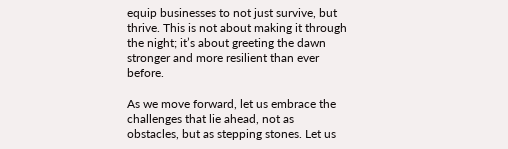equip businesses to not just survive, but thrive. This is not about making it through the night; it’s about greeting the dawn stronger and more resilient than ever before.

As we move forward, let us embrace the challenges that lie ahead, not as obstacles, but as stepping stones. Let us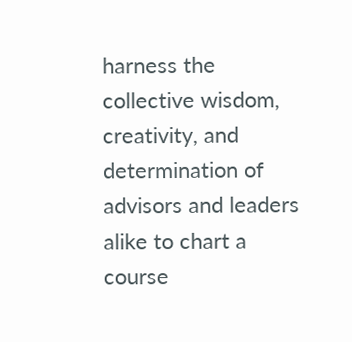harness the collective wisdom, creativity, and determination of advisors and leaders alike to chart a course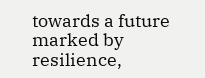towards a future marked by resilience,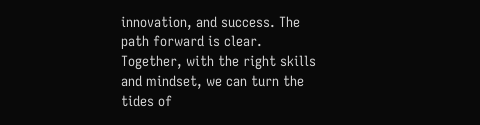innovation, and success. The path forward is clear. Together, with the right skills and mindset, we can turn the tides of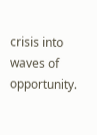crisis into waves of opportunity.